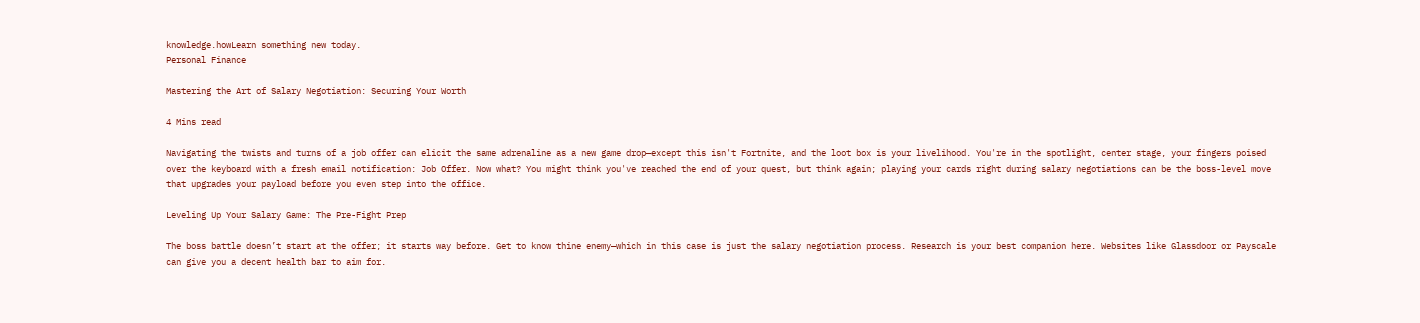knowledge.howLearn something new today.
Personal Finance

Mastering the Art of Salary Negotiation: Securing Your Worth

4 Mins read

Navigating the twists and turns of a job offer can elicit the same adrenaline as a new game drop—except this isn't Fortnite, and the loot box is your livelihood. You're in the spotlight, center stage, your fingers poised over the keyboard with a fresh email notification: Job Offer. Now what? You might think you've reached the end of your quest, but think again; playing your cards right during salary negotiations can be the boss-level move that upgrades your payload before you even step into the office.

Leveling Up Your Salary Game: The Pre-Fight Prep

The boss battle doesn’t start at the offer; it starts way before. Get to know thine enemy—which in this case is just the salary negotiation process. Research is your best companion here. Websites like Glassdoor or Payscale can give you a decent health bar to aim for.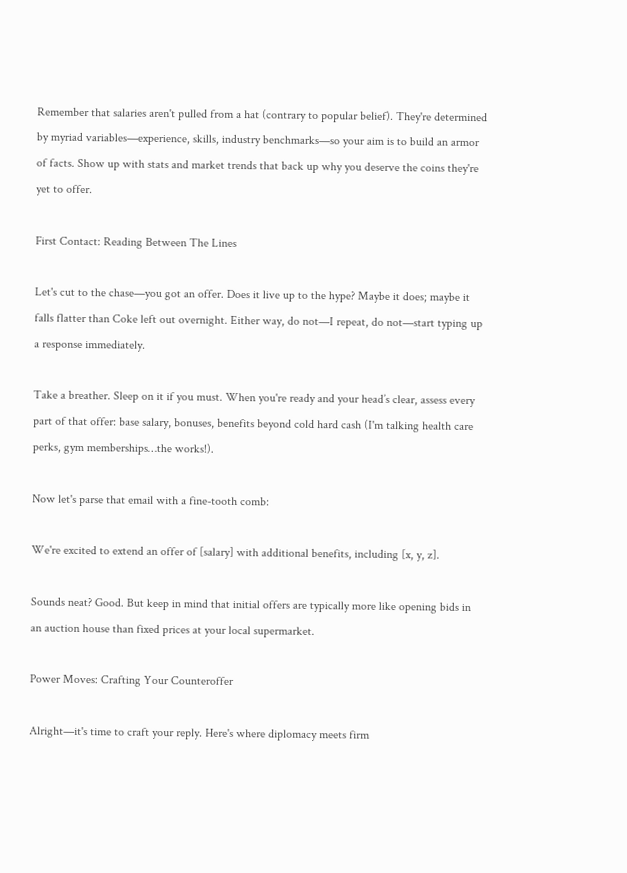Remember that salaries aren't pulled from a hat (contrary to popular belief). They're determined by myriad variables—experience, skills, industry benchmarks—so your aim is to build an armor of facts. Show up with stats and market trends that back up why you deserve the coins they're yet to offer.

First Contact: Reading Between The Lines

Let's cut to the chase—you got an offer. Does it live up to the hype? Maybe it does; maybe it falls flatter than Coke left out overnight. Either way, do not—I repeat, do not—start typing up a response immediately.

Take a breather. Sleep on it if you must. When you're ready and your head’s clear, assess every part of that offer: base salary, bonuses, benefits beyond cold hard cash (I'm talking health care perks, gym memberships…the works!).

Now let's parse that email with a fine-tooth comb:

We're excited to extend an offer of [salary] with additional benefits, including [x, y, z].

Sounds neat? Good. But keep in mind that initial offers are typically more like opening bids in an auction house than fixed prices at your local supermarket.

Power Moves: Crafting Your Counteroffer

Alright—it's time to craft your reply. Here's where diplomacy meets firm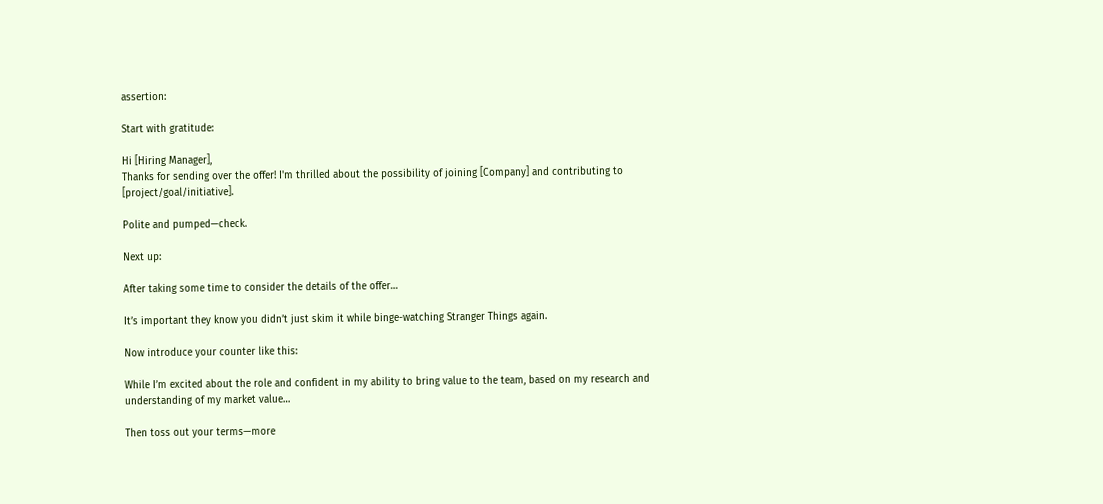assertion:

Start with gratitude:

Hi [Hiring Manager],
Thanks for sending over the offer! I'm thrilled about the possibility of joining [Company] and contributing to [project/goal/initiative].

Polite and pumped—check.

Next up:

After taking some time to consider the details of the offer…

It’s important they know you didn’t just skim it while binge-watching Stranger Things again.

Now introduce your counter like this:

While I’m excited about the role and confident in my ability to bring value to the team, based on my research and understanding of my market value…

Then toss out your terms—more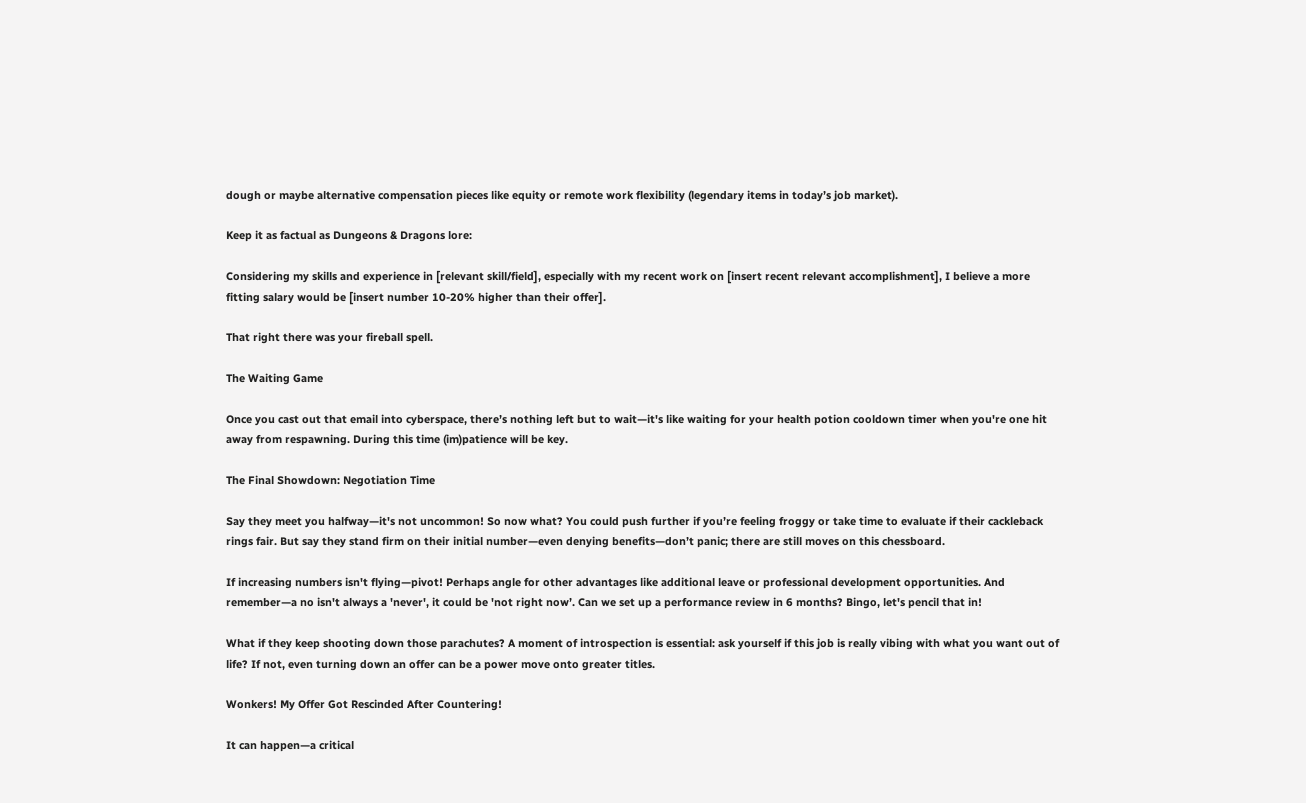dough or maybe alternative compensation pieces like equity or remote work flexibility (legendary items in today’s job market).

Keep it as factual as Dungeons & Dragons lore:

Considering my skills and experience in [relevant skill/field], especially with my recent work on [insert recent relevant accomplishment], I believe a more fitting salary would be [insert number 10-20% higher than their offer].

That right there was your fireball spell.

The Waiting Game

Once you cast out that email into cyberspace, there’s nothing left but to wait—it's like waiting for your health potion cooldown timer when you're one hit away from respawning. During this time (im)patience will be key.

The Final Showdown: Negotiation Time

Say they meet you halfway—it's not uncommon! So now what? You could push further if you’re feeling froggy or take time to evaluate if their cackleback rings fair. But say they stand firm on their initial number—even denying benefits—don’t panic; there are still moves on this chessboard.

If increasing numbers isn't flying—pivot! Perhaps angle for other advantages like additional leave or professional development opportunities. And remember—a no isn't always a 'never', it could be 'not right now’. Can we set up a performance review in 6 months? Bingo, let's pencil that in!

What if they keep shooting down those parachutes? A moment of introspection is essential: ask yourself if this job is really vibing with what you want out of life? If not, even turning down an offer can be a power move onto greater titles.

Wonkers! My Offer Got Rescinded After Countering!

It can happen—a critical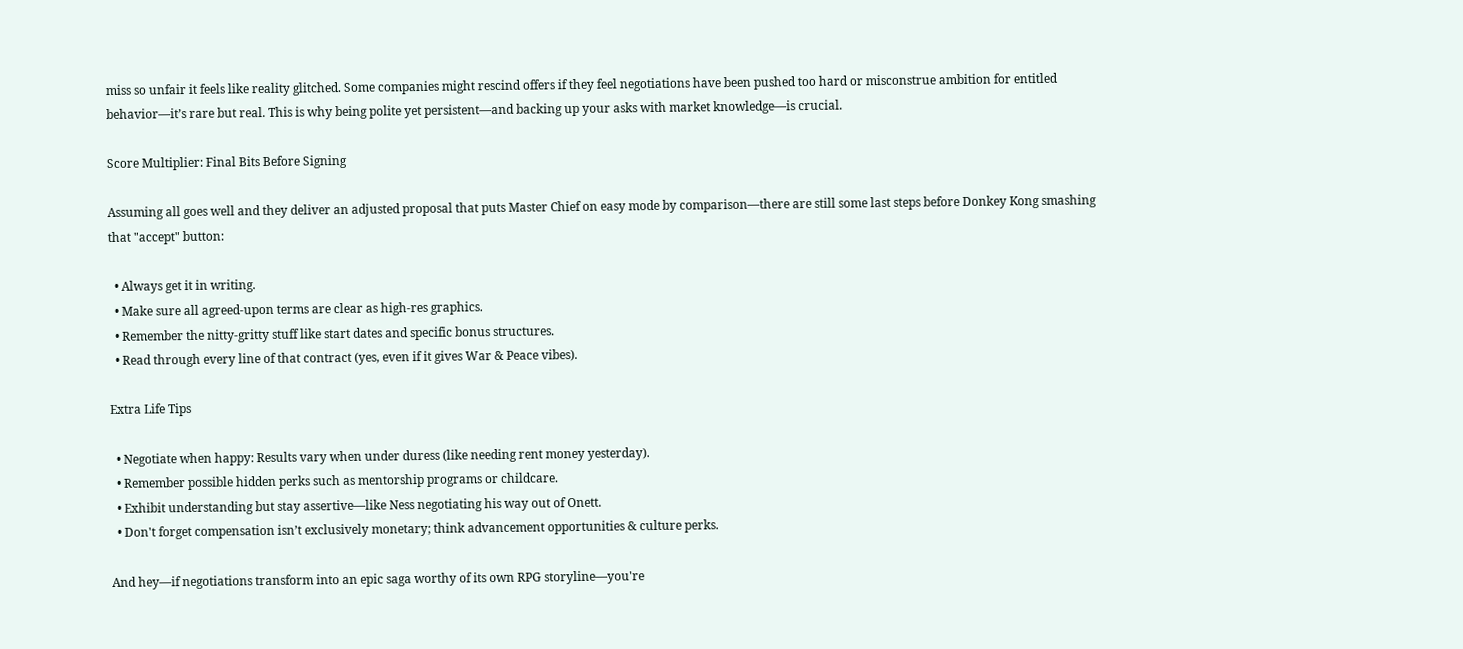miss so unfair it feels like reality glitched. Some companies might rescind offers if they feel negotiations have been pushed too hard or misconstrue ambition for entitled behavior—it’s rare but real. This is why being polite yet persistent—and backing up your asks with market knowledge—is crucial.

Score Multiplier: Final Bits Before Signing

Assuming all goes well and they deliver an adjusted proposal that puts Master Chief on easy mode by comparison—there are still some last steps before Donkey Kong smashing that "accept" button:

  • Always get it in writing.
  • Make sure all agreed-upon terms are clear as high-res graphics.
  • Remember the nitty-gritty stuff like start dates and specific bonus structures.
  • Read through every line of that contract (yes, even if it gives War & Peace vibes).

Extra Life Tips

  • Negotiate when happy: Results vary when under duress (like needing rent money yesterday).
  • Remember possible hidden perks such as mentorship programs or childcare.
  • Exhibit understanding but stay assertive—like Ness negotiating his way out of Onett.
  • Don't forget compensation isn’t exclusively monetary; think advancement opportunities & culture perks.

And hey—if negotiations transform into an epic saga worthy of its own RPG storyline—you're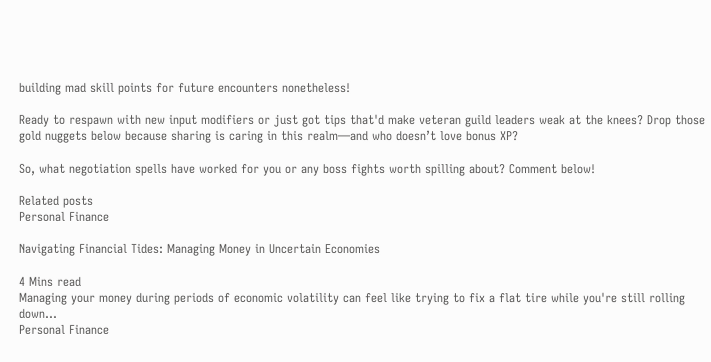building mad skill points for future encounters nonetheless!

Ready to respawn with new input modifiers or just got tips that'd make veteran guild leaders weak at the knees? Drop those gold nuggets below because sharing is caring in this realm—and who doesn’t love bonus XP?

So, what negotiation spells have worked for you or any boss fights worth spilling about? Comment below!

Related posts
Personal Finance

Navigating Financial Tides: Managing Money in Uncertain Economies

4 Mins read
Managing your money during periods of economic volatility can feel like trying to fix a flat tire while you're still rolling down…
Personal Finance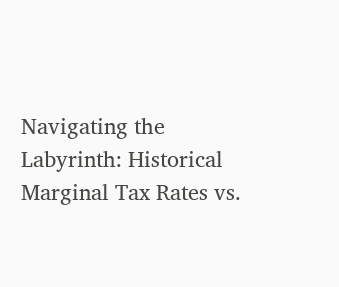Navigating the Labyrinth: Historical Marginal Tax Rates vs.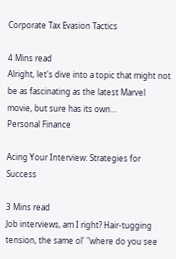Corporate Tax Evasion Tactics

4 Mins read
Alright, let's dive into a topic that might not be as fascinating as the latest Marvel movie, but sure has its own…
Personal Finance

Acing Your Interview: Strategies for Success

3 Mins read
Job interviews, am I right? Hair-tugging tension, the same ol' "where do you see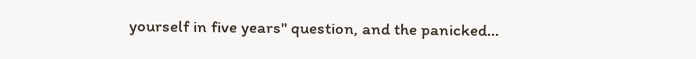yourself in five years" question, and the panicked…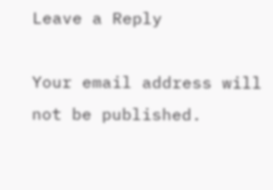Leave a Reply

Your email address will not be published.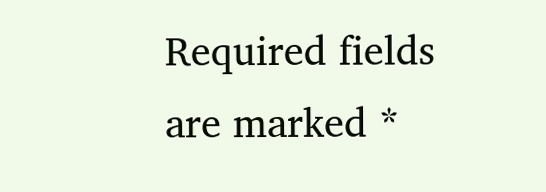Required fields are marked *